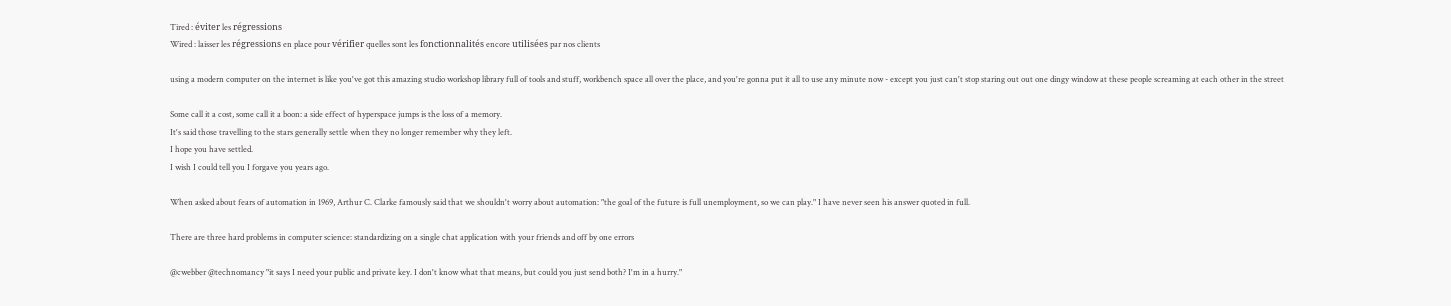Tired : éviter les régressions
Wired : laisser les régressions en place pour vérifier quelles sont les fonctionnalités encore utilisées par nos clients

using a modern computer on the internet is like you've got this amazing studio workshop library full of tools and stuff, workbench space all over the place, and you're gonna put it all to use any minute now - except you just can't stop staring out out one dingy window at these people screaming at each other in the street

Some call it a cost, some call it a boon: a side effect of hyperspace jumps is the loss of a memory.
It's said those travelling to the stars generally settle when they no longer remember why they left.
I hope you have settled.
I wish I could tell you I forgave you years ago.

When asked about fears of automation in 1969, Arthur C. Clarke famously said that we shouldn't worry about automation: "the goal of the future is full unemployment, so we can play." I have never seen his answer quoted in full.

There are three hard problems in computer science: standardizing on a single chat application with your friends and off by one errors

@cwebber @technomancy "it says I need your public and private key. I don't know what that means, but could you just send both? I'm in a hurry."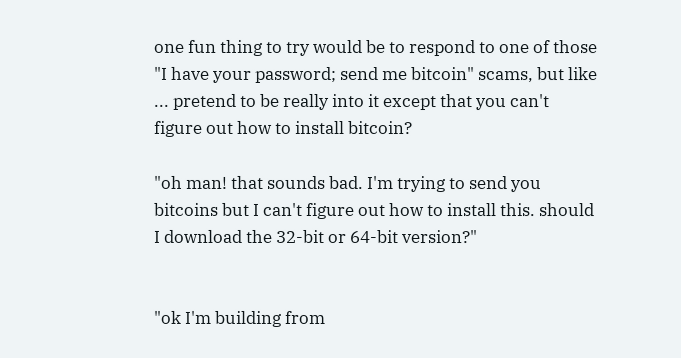one fun thing to try would be to respond to one of those "I have your password; send me bitcoin" scams, but like ... pretend to be really into it except that you can't figure out how to install bitcoin?

"oh man! that sounds bad. I'm trying to send you bitcoins but I can't figure out how to install this. should I download the 32-bit or 64-bit version?"


"ok I'm building from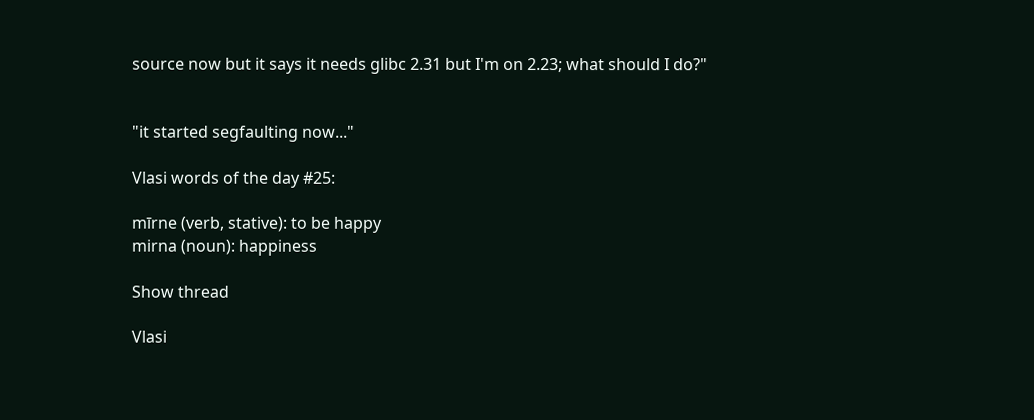source now but it says it needs glibc 2.31 but I'm on 2.23; what should I do?"


"it started segfaulting now..."

Vlasi words of the day #25:

mīrne (verb, stative): to be happy
mirna (noun): happiness

Show thread

Vlasi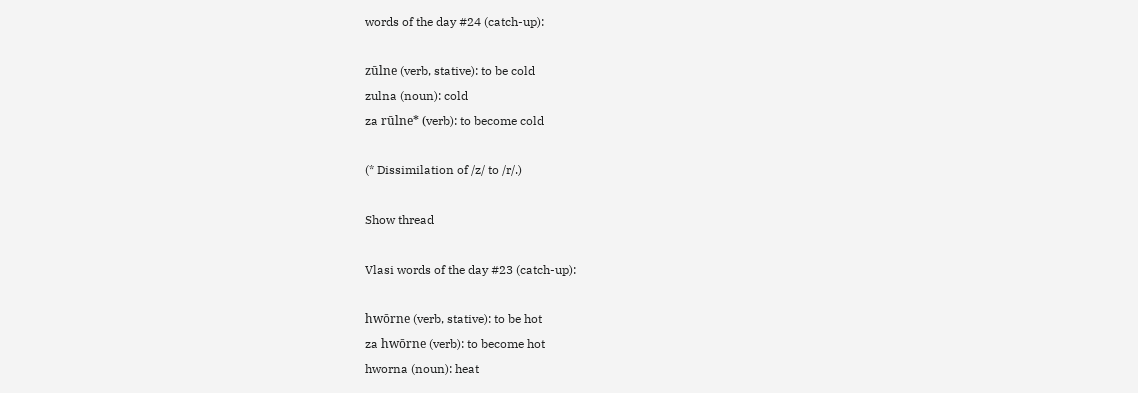words of the day #24 (catch-up):

zūlne (verb, stative): to be cold
zulna (noun): cold
za rūlne* (verb): to become cold

(* Dissimilation of /z/ to /r/.)

Show thread

Vlasi words of the day #23 (catch-up):

hwōrne (verb, stative): to be hot
za hwōrne (verb): to become hot
hworna (noun): heat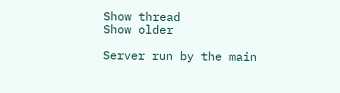Show thread
Show older

Server run by the main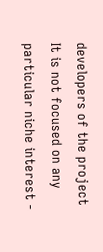developers of the project  It is not focused on any particular niche interest -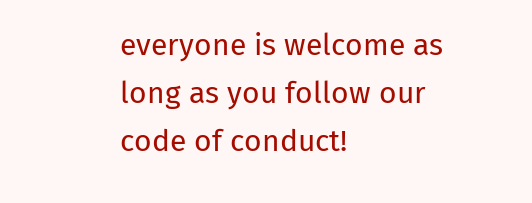everyone is welcome as long as you follow our code of conduct!